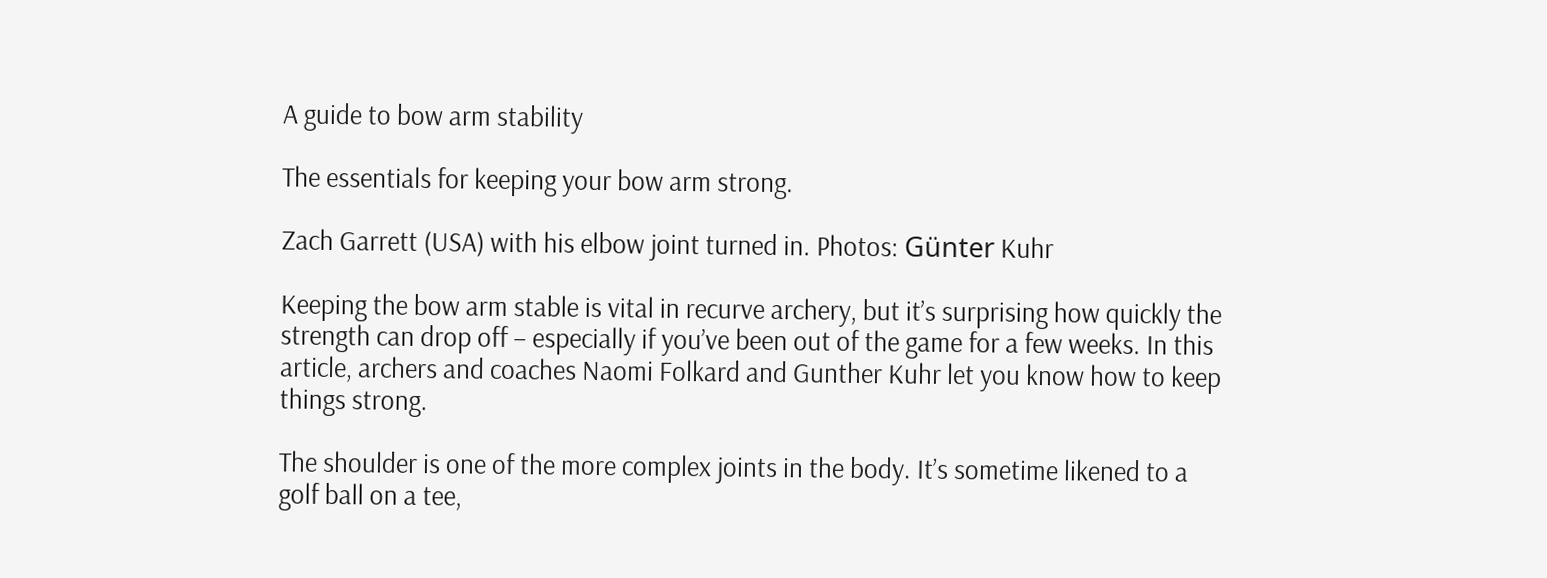A guide to bow arm stability

The essentials for keeping your bow arm strong.

Zach Garrett (USA) with his elbow joint turned in. Photos: Günter Kuhr

Keeping the bow arm stable is vital in recurve archery, but it’s surprising how quickly the strength can drop off – especially if you’ve been out of the game for a few weeks. In this article, archers and coaches Naomi Folkard and Gunther Kuhr let you know how to keep things strong.

The shoulder is one of the more complex joints in the body. It’s sometime likened to a golf ball on a tee,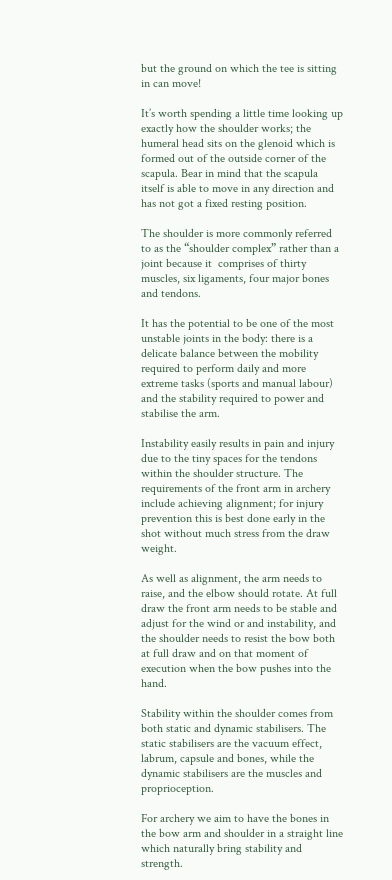but the ground on which the tee is sitting in can move!

It’s worth spending a little time looking up exactly how the shoulder works; the humeral head sits on the glenoid which is formed out of the outside corner of the scapula. Bear in mind that the scapula itself is able to move in any direction and has not got a fixed resting position.

The shoulder is more commonly referred to as the “shoulder complex” rather than a joint because it  comprises of thirty muscles, six ligaments, four major bones and tendons.

It has the potential to be one of the most unstable joints in the body: there is a delicate balance between the mobility required to perform daily and more extreme tasks (sports and manual labour) and the stability required to power and stabilise the arm.

Instability easily results in pain and injury due to the tiny spaces for the tendons within the shoulder structure. The requirements of the front arm in archery include achieving alignment; for injury prevention this is best done early in the shot without much stress from the draw weight.

As well as alignment, the arm needs to raise, and the elbow should rotate. At full draw the front arm needs to be stable and adjust for the wind or and instability, and the shoulder needs to resist the bow both at full draw and on that moment of execution when the bow pushes into the hand.

Stability within the shoulder comes from both static and dynamic stabilisers. The static stabilisers are the vacuum effect, labrum, capsule and bones, while the dynamic stabilisers are the muscles and proprioception.

For archery we aim to have the bones in the bow arm and shoulder in a straight line which naturally bring stability and strength.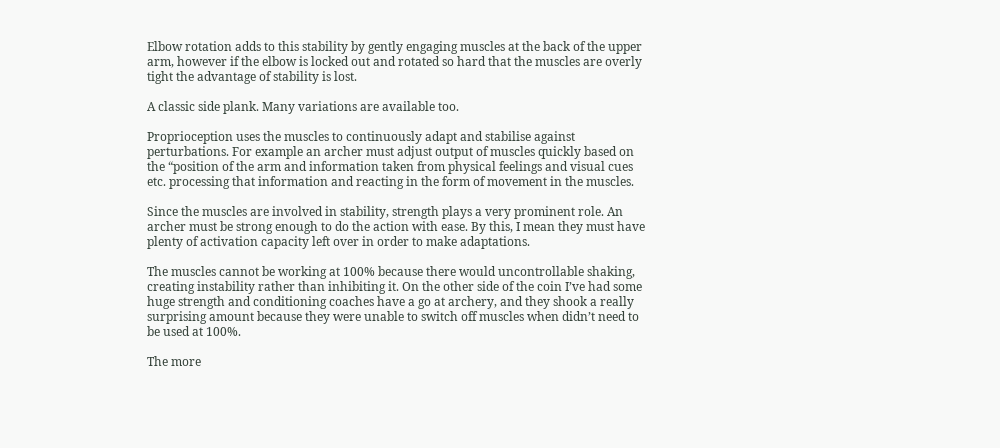Elbow rotation adds to this stability by gently engaging muscles at the back of the upper arm, however if the elbow is locked out and rotated so hard that the muscles are overly tight the advantage of stability is lost.

A classic side plank. Many variations are available too.

Proprioception uses the muscles to continuously adapt and stabilise against perturbations. For example an archer must adjust output of muscles quickly based on the “position of the arm and information taken from physical feelings and visual cues etc. processing that information and reacting in the form of movement in the muscles.

Since the muscles are involved in stability, strength plays a very prominent role. An archer must be strong enough to do the action with ease. By this, I mean they must have plenty of activation capacity left over in order to make adaptations.

The muscles cannot be working at 100% because there would uncontrollable shaking, creating instability rather than inhibiting it. On the other side of the coin I’ve had some huge strength and conditioning coaches have a go at archery, and they shook a really surprising amount because they were unable to switch off muscles when didn’t need to be used at 100%.

The more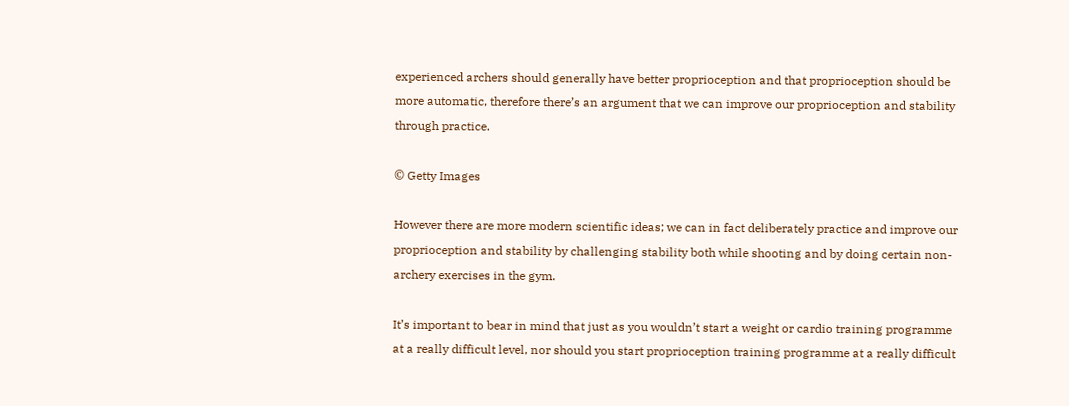experienced archers should generally have better proprioception and that proprioception should be more automatic, therefore there’s an argument that we can improve our proprioception and stability through practice.

© Getty Images

However there are more modern scientific ideas; we can in fact deliberately practice and improve our proprioception and stability by challenging stability both while shooting and by doing certain non-archery exercises in the gym.

It’s important to bear in mind that just as you wouldn’t start a weight or cardio training programme at a really difficult level, nor should you start proprioception training programme at a really difficult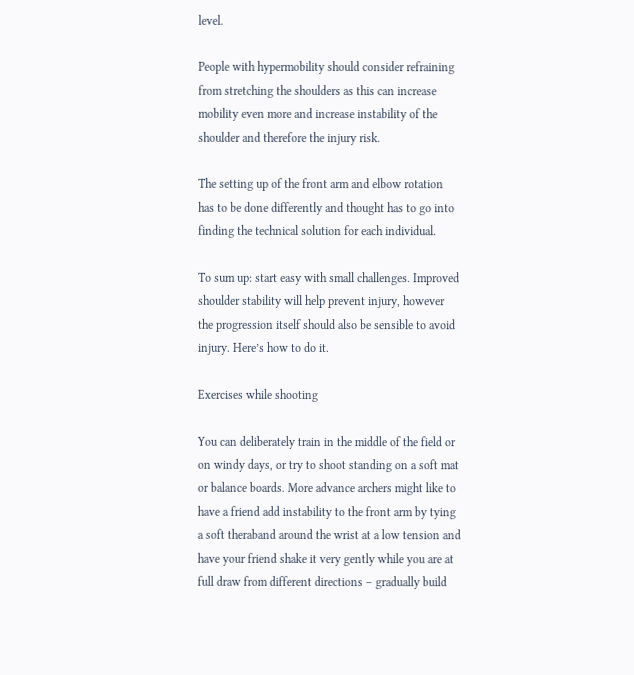level.

People with hypermobility should consider refraining from stretching the shoulders as this can increase mobility even more and increase instability of the shoulder and therefore the injury risk.

The setting up of the front arm and elbow rotation has to be done differently and thought has to go into finding the technical solution for each individual.

To sum up: start easy with small challenges. Improved shoulder stability will help prevent injury, however the progression itself should also be sensible to avoid injury. Here’s how to do it.

Exercises while shooting

You can deliberately train in the middle of the field or on windy days, or try to shoot standing on a soft mat or balance boards. More advance archers might like to have a friend add instability to the front arm by tying a soft theraband around the wrist at a low tension and have your friend shake it very gently while you are at full draw from different directions – gradually build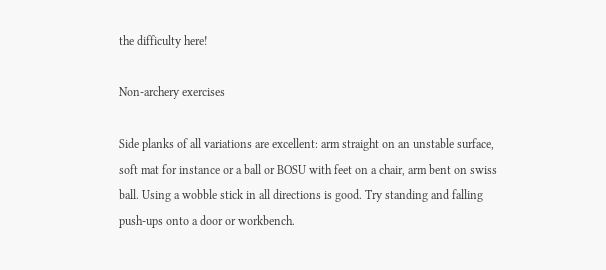the difficulty here!

Non-archery exercises

Side planks of all variations are excellent: arm straight on an unstable surface, soft mat for instance or a ball or BOSU with feet on a chair, arm bent on swiss ball. Using a wobble stick in all directions is good. Try standing and falling push-ups onto a door or workbench.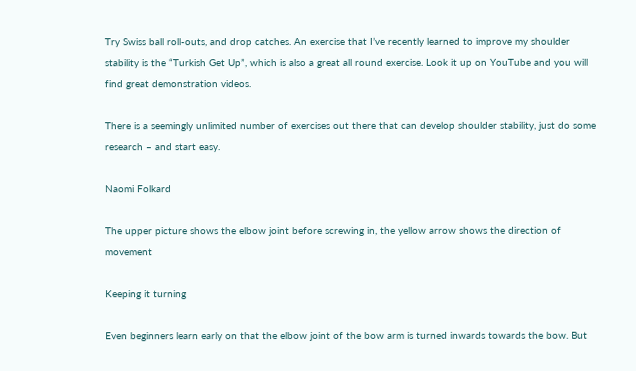Try Swiss ball roll-outs, and drop catches. An exercise that I’ve recently learned to improve my shoulder stability is the “Turkish Get Up”, which is also a great all round exercise. Look it up on YouTube and you will find great demonstration videos.

There is a seemingly unlimited number of exercises out there that can develop shoulder stability, just do some research – and start easy.

Naomi Folkard

The upper picture shows the elbow joint before screwing in, the yellow arrow shows the direction of movement

Keeping it turning

Even beginners learn early on that the elbow joint of the bow arm is turned inwards towards the bow. But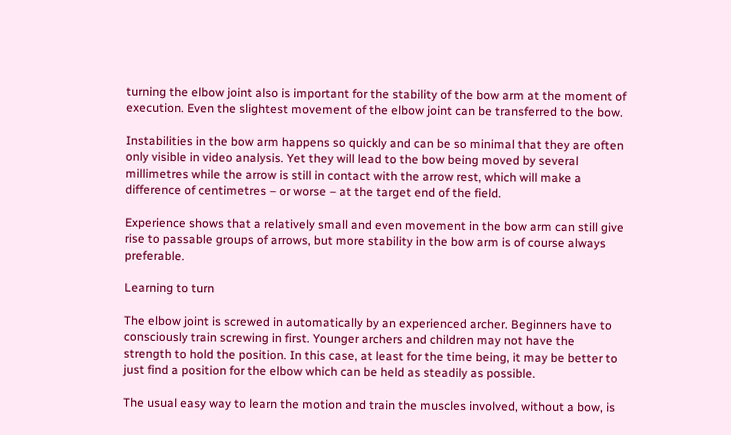turning the elbow joint also is important for the stability of the bow arm at the moment of execution. Even the slightest movement of the elbow joint can be transferred to the bow.

Instabilities in the bow arm happens so quickly and can be so minimal that they are often only visible in video analysis. Yet they will lead to the bow being moved by several millimetres while the arrow is still in contact with the arrow rest, which will make a difference of centimetres – or worse – at the target end of the field.

Experience shows that a relatively small and even movement in the bow arm can still give rise to passable groups of arrows, but more stability in the bow arm is of course always preferable.

Learning to turn

The elbow joint is screwed in automatically by an experienced archer. Beginners have to consciously train screwing in first. Younger archers and children may not have the strength to hold the position. In this case, at least for the time being, it may be better to just find a position for the elbow which can be held as steadily as possible.

The usual easy way to learn the motion and train the muscles involved, without a bow, is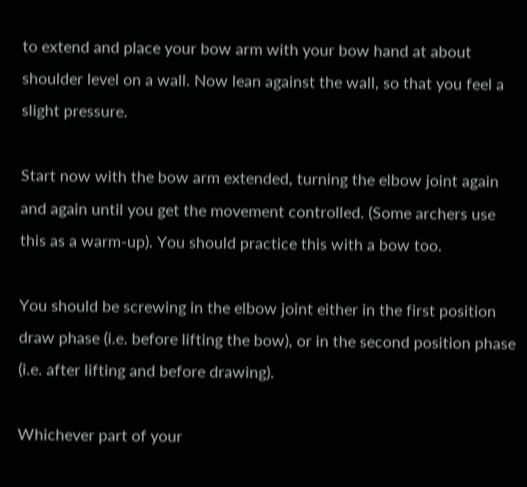to extend and place your bow arm with your bow hand at about shoulder level on a wall. Now lean against the wall, so that you feel a slight pressure.

Start now with the bow arm extended, turning the elbow joint again and again until you get the movement controlled. (Some archers use this as a warm-up). You should practice this with a bow too.

You should be screwing in the elbow joint either in the first position draw phase (i.e. before lifting the bow), or in the second position phase (i.e. after lifting and before drawing).

Whichever part of your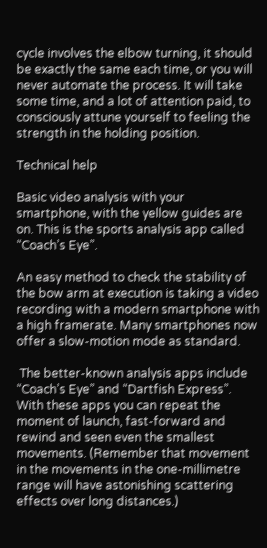cycle involves the elbow turning, it should be exactly the same each time, or you will never automate the process. It will take some time, and a lot of attention paid, to consciously attune yourself to feeling the strength in the holding position.

Technical help

Basic video analysis with your smartphone, with the yellow guides are on. This is the sports analysis app called “Coach’s Eye”.

An easy method to check the stability of the bow arm at execution is taking a video recording with a modern smartphone with a high framerate. Many smartphones now offer a slow-motion mode as standard.

 The better-known analysis apps include “Coach’s Eye” and “Dartfish Express”. With these apps you can repeat the moment of launch, fast-forward and rewind and seen even the smallest movements. (Remember that movement in the movements in the one-millimetre range will have astonishing scattering effects over long distances.)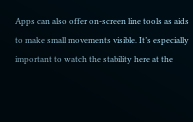Apps can also offer on-screen line tools as aids to make small movements visible. It’s especially important to watch the stability here at the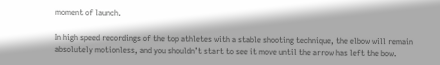moment of launch.

In high speed recordings of the top athletes with a stable shooting technique, the elbow will remain absolutely motionless, and you shouldn’t start to see it move until the arrow has left the bow.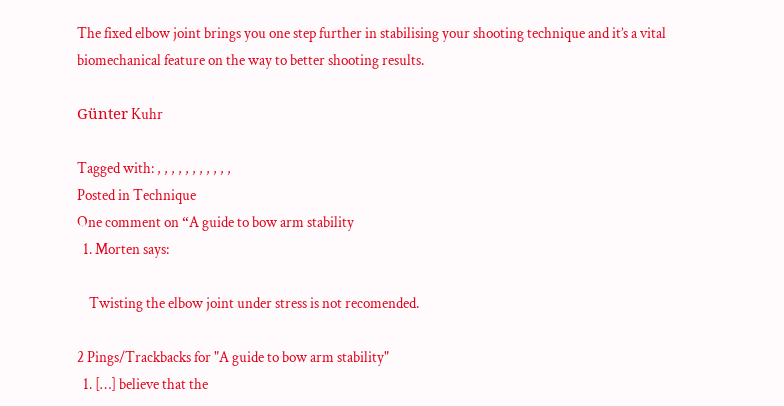The fixed elbow joint brings you one step further in stabilising your shooting technique and it’s a vital biomechanical feature on the way to better shooting results.

Günter Kuhr

Tagged with: , , , , , , , , , , ,
Posted in Technique
One comment on “A guide to bow arm stability
  1. Morten says:

    Twisting the elbow joint under stress is not recomended.

2 Pings/Trackbacks for "A guide to bow arm stability"
  1. […] believe that the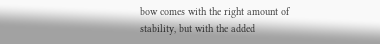bow comes with the right amount of stability, but with the added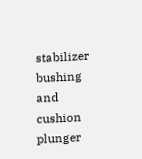stabilizer bushing and cushion plunger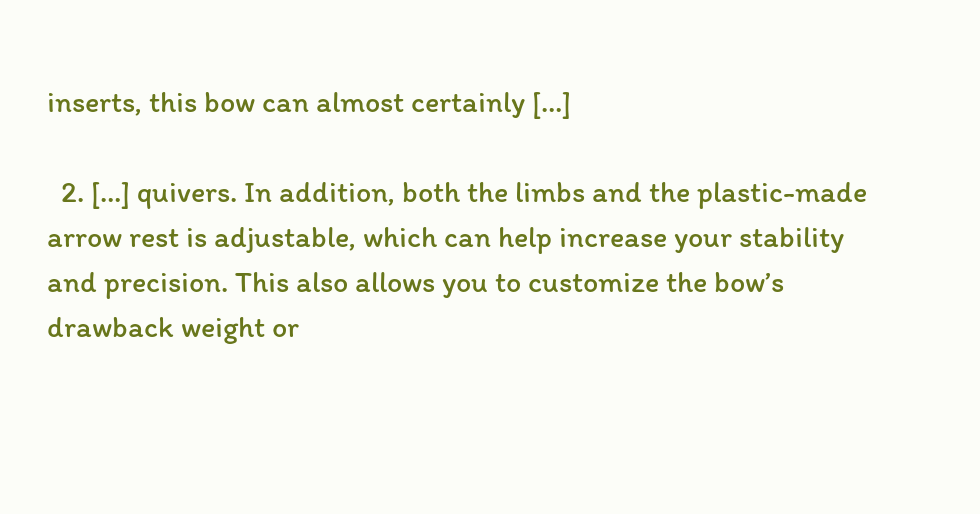inserts, this bow can almost certainly […]

  2. […] quivers. In addition, both the limbs and the plastic-made arrow rest is adjustable, which can help increase your stability and precision. This also allows you to customize the bow’s drawback weight or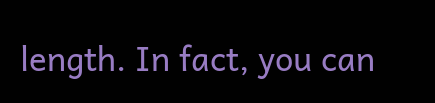length. In fact, you can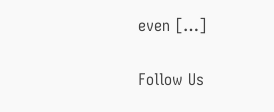even […]

Follow Us